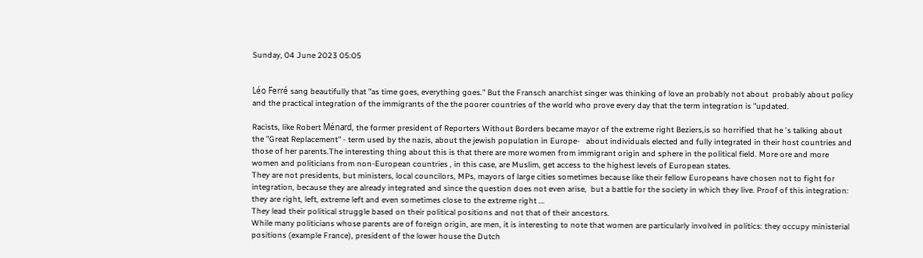Sunday, 04 June 2023 05:05


Léo Ferré sang beautifully that "as time goes, everything goes." But the Fransch anarchist singer was thinking of love an probably not about  probably about policy and the practical integration of the immigrants of the the poorer countries of the world who prove every day that the term integration is "updated.

Racists, like Robert Ménard, the former president of Reporters Without Borders became mayor of the extreme right Beziers,is so horrified that he 's talking about   the "Great Replacement" - term used by the nazis, about the jewish population in Europe-   about individuals elected and fully integrated in their host countries and those of her parents.The interesting thing about this is that there are more women from immigrant origin and sphere in the political field. More ore and more women and politicians from non-European countries , in this case, are Muslim, get access to the highest levels of European states.
They are not presidents, but ministers, local councilors, MPs, mayors of large cities sometimes because like their fellow Europeans have chosen not to fight for integration, because they are already integrated and since the question does not even arise,  but a battle for the society in which they live. Proof of this integration: they are right, left, extreme left and even sometimes close to the extreme right ...
They lead their political struggle based on their political positions and not that of their ancestors.
While many politicians whose parents are of foreign origin, are men, it is interesting to note that women are particularly involved in politics: they occupy ministerial positions (example France), president of the lower house the Dutch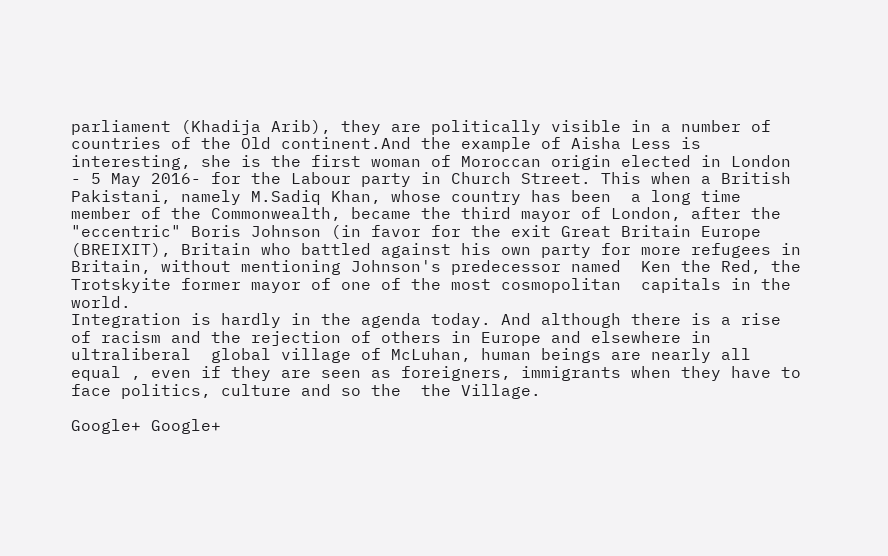parliament (Khadija Arib), they are politically visible in a number of countries of the Old continent.And the example of Aisha Less is interesting, she is the first woman of Moroccan origin elected in London - 5 May 2016- for the Labour party in Church Street. This when a British Pakistani, namely M.Sadiq Khan, whose country has been  a long time member of the Commonwealth, became the third mayor of London, after the "eccentric" Boris Johnson (in favor for the exit Great Britain Europe (BREIXIT), Britain who battled against his own party for more refugees in Britain, without mentioning Johnson's predecessor named  Ken the Red, the Trotskyite former mayor of one of the most cosmopolitan  capitals in the world.
Integration is hardly in the agenda today. And although there is a rise of racism and the rejection of others in Europe and elsewhere in ultraliberal  global village of McLuhan, human beings are nearly all equal , even if they are seen as foreigners, immigrants when they have to face politics, culture and so the  the Village.

Google+ Google+